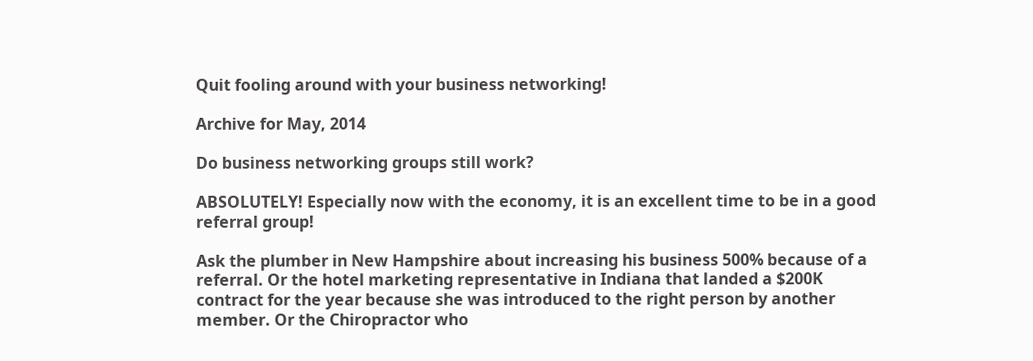Quit fooling around with your business networking!

Archive for May, 2014

Do business networking groups still work?

ABSOLUTELY! Especially now with the economy, it is an excellent time to be in a good referral group!

Ask the plumber in New Hampshire about increasing his business 500% because of a referral. Or the hotel marketing representative in Indiana that landed a $200K contract for the year because she was introduced to the right person by another member. Or the Chiropractor who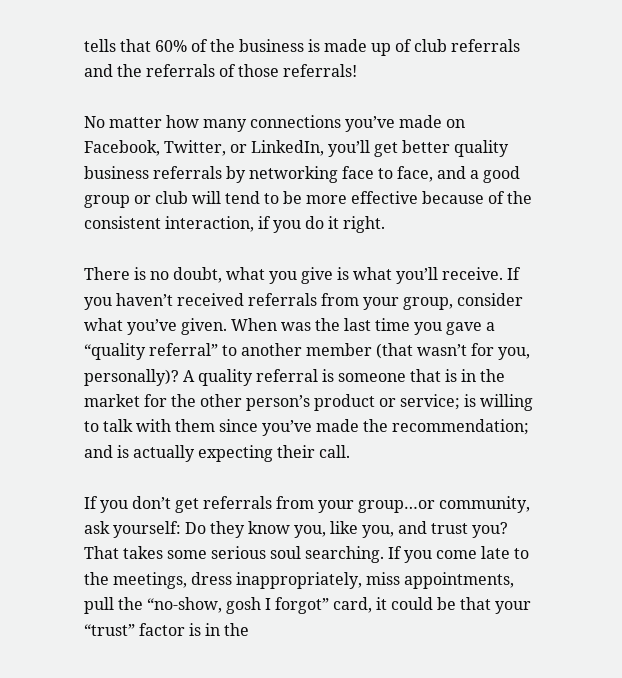tells that 60% of the business is made up of club referrals and the referrals of those referrals!

No matter how many connections you’ve made on Facebook, Twitter, or LinkedIn, you’ll get better quality business referrals by networking face to face, and a good group or club will tend to be more effective because of the consistent interaction, if you do it right.

There is no doubt, what you give is what you’ll receive. If you haven’t received referrals from your group, consider what you’ve given. When was the last time you gave a “quality referral” to another member (that wasn’t for you, personally)? A quality referral is someone that is in the market for the other person’s product or service; is willing to talk with them since you’ve made the recommendation; and is actually expecting their call.

If you don’t get referrals from your group…or community, ask yourself: Do they know you, like you, and trust you? That takes some serious soul searching. If you come late to the meetings, dress inappropriately, miss appointments, pull the “no-show, gosh I forgot” card, it could be that your “trust” factor is in the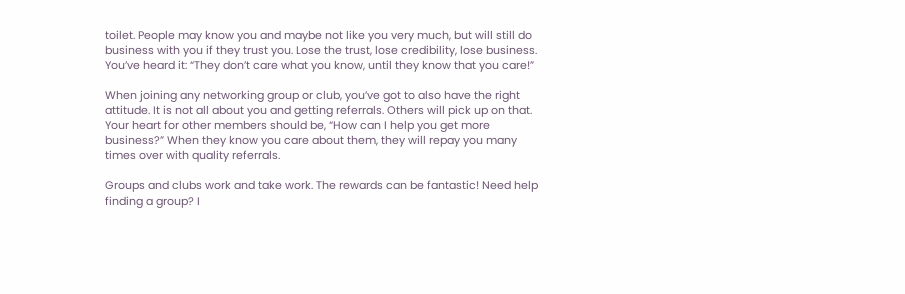toilet. People may know you and maybe not like you very much, but will still do business with you if they trust you. Lose the trust, lose credibility, lose business. You’ve heard it: “They don’t care what you know, until they know that you care!”

When joining any networking group or club, you’ve got to also have the right attitude. It is not all about you and getting referrals. Others will pick up on that. Your heart for other members should be, “How can I help you get more business?” When they know you care about them, they will repay you many times over with quality referrals.

Groups and clubs work and take work. The rewards can be fantastic! Need help finding a group? I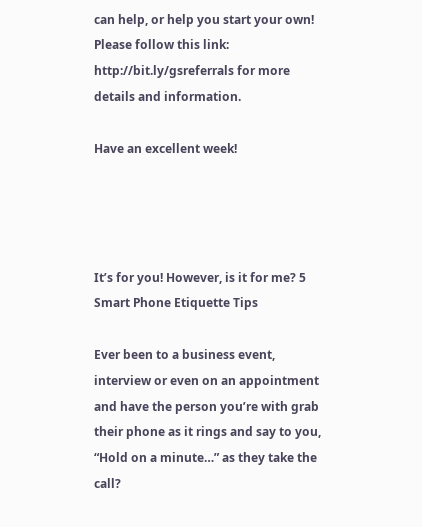can help, or help you start your own! Please follow this link: http://bit.ly/gsreferrals for more details and information.

Have an excellent week!




It’s for you! However, is it for me? 5 Smart Phone Etiquette Tips

Ever been to a business event, interview or even on an appointment and have the person you’re with grab their phone as it rings and say to you, “Hold on a minute…” as they take the call?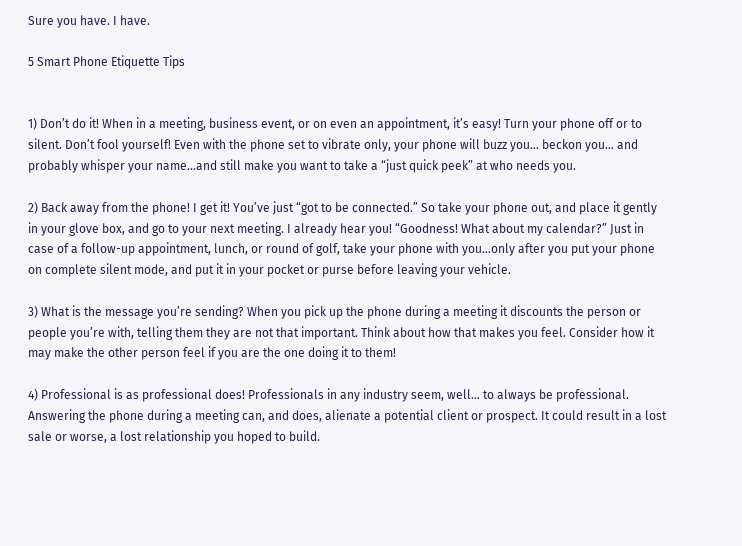Sure you have. I have.

5 Smart Phone Etiquette Tips


1) Don’t do it! When in a meeting, business event, or on even an appointment, it’s easy! Turn your phone off or to silent. Don’t fool yourself! Even with the phone set to vibrate only, your phone will buzz you… beckon you… and probably whisper your name…and still make you want to take a “just quick peek” at who needs you.

2) Back away from the phone! I get it! You’ve just “got to be connected.” So take your phone out, and place it gently in your glove box, and go to your next meeting. I already hear you! “Goodness! What about my calendar?” Just in case of a follow-up appointment, lunch, or round of golf, take your phone with you…only after you put your phone on complete silent mode, and put it in your pocket or purse before leaving your vehicle.

3) What is the message you’re sending? When you pick up the phone during a meeting it discounts the person or people you’re with, telling them they are not that important. Think about how that makes you feel. Consider how it may make the other person feel if you are the one doing it to them!

4) Professional is as professional does! Professionals in any industry seem, well… to always be professional. Answering the phone during a meeting can, and does, alienate a potential client or prospect. It could result in a lost sale or worse, a lost relationship you hoped to build.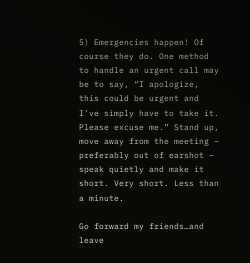5) Emergencies happen! Of course they do. One method to handle an urgent call may be to say, “I apologize, this could be urgent and I’ve simply have to take it. Please excuse me.” Stand up, move away from the meeting – preferably out of earshot – speak quietly and make it short. Very short. Less than a minute.

Go forward my friends…and leave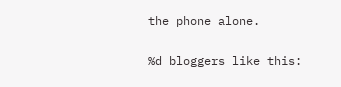the phone alone.

%d bloggers like this: